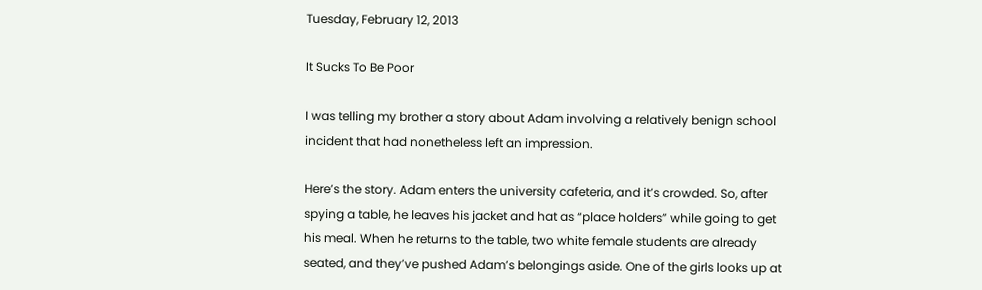Tuesday, February 12, 2013

It Sucks To Be Poor

I was telling my brother a story about Adam involving a relatively benign school incident that had nonetheless left an impression.

Here’s the story. Adam enters the university cafeteria, and it’s crowded. So, after spying a table, he leaves his jacket and hat as “place holders” while going to get his meal. When he returns to the table, two white female students are already seated, and they’ve pushed Adam’s belongings aside. One of the girls looks up at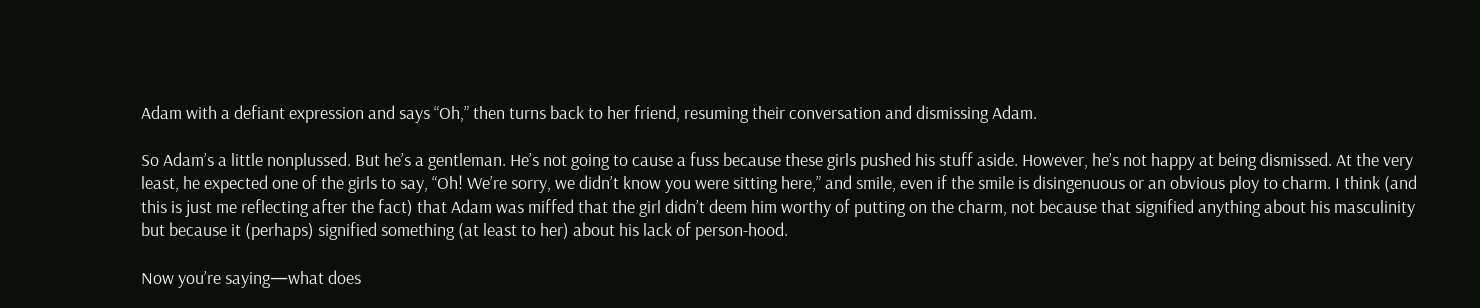Adam with a defiant expression and says “Oh,” then turns back to her friend, resuming their conversation and dismissing Adam.

So Adam’s a little nonplussed. But he’s a gentleman. He’s not going to cause a fuss because these girls pushed his stuff aside. However, he’s not happy at being dismissed. At the very least, he expected one of the girls to say, “Oh! We’re sorry, we didn’t know you were sitting here,” and smile, even if the smile is disingenuous or an obvious ploy to charm. I think (and this is just me reflecting after the fact) that Adam was miffed that the girl didn’t deem him worthy of putting on the charm, not because that signified anything about his masculinity but because it (perhaps) signified something (at least to her) about his lack of person-hood.

Now you’re saying—what does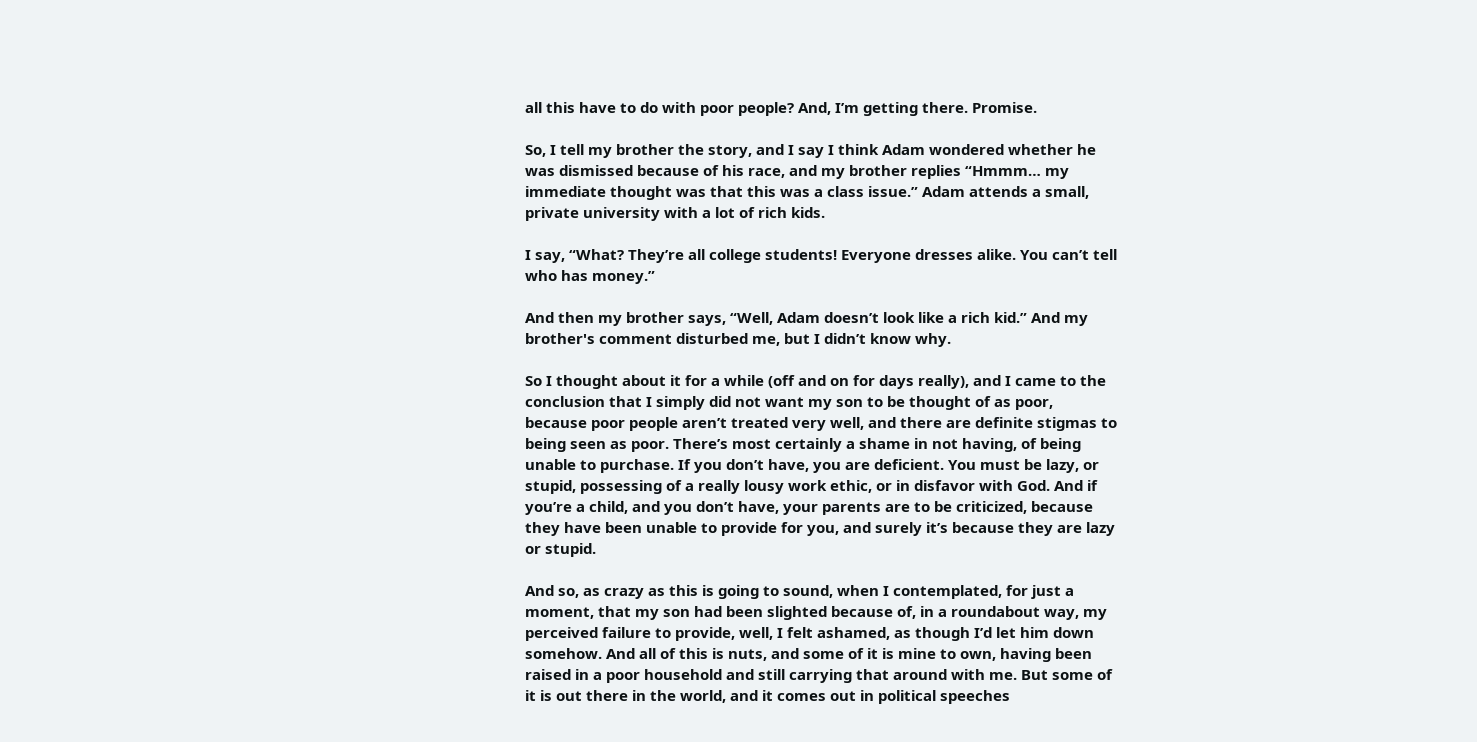all this have to do with poor people? And, I’m getting there. Promise.

So, I tell my brother the story, and I say I think Adam wondered whether he was dismissed because of his race, and my brother replies “Hmmm… my immediate thought was that this was a class issue.” Adam attends a small, private university with a lot of rich kids.

I say, “What? They’re all college students! Everyone dresses alike. You can’t tell who has money.”

And then my brother says, “Well, Adam doesn’t look like a rich kid.” And my brother's comment disturbed me, but I didn’t know why.

So I thought about it for a while (off and on for days really), and I came to the conclusion that I simply did not want my son to be thought of as poor, because poor people aren’t treated very well, and there are definite stigmas to being seen as poor. There’s most certainly a shame in not having, of being unable to purchase. If you don’t have, you are deficient. You must be lazy, or stupid, possessing of a really lousy work ethic, or in disfavor with God. And if you’re a child, and you don’t have, your parents are to be criticized, because they have been unable to provide for you, and surely it’s because they are lazy or stupid.

And so, as crazy as this is going to sound, when I contemplated, for just a moment, that my son had been slighted because of, in a roundabout way, my perceived failure to provide, well, I felt ashamed, as though I’d let him down somehow. And all of this is nuts, and some of it is mine to own, having been raised in a poor household and still carrying that around with me. But some of it is out there in the world, and it comes out in political speeches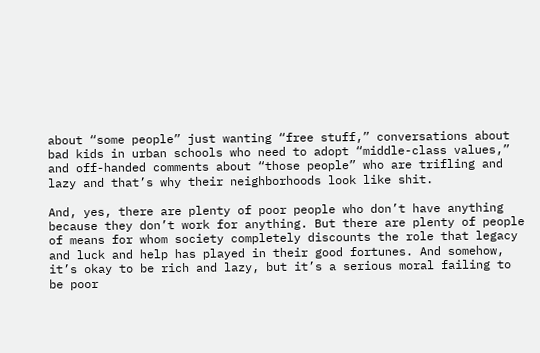about “some people” just wanting “free stuff,” conversations about bad kids in urban schools who need to adopt “middle-class values,” and off-handed comments about “those people” who are trifling and lazy and that’s why their neighborhoods look like shit.

And, yes, there are plenty of poor people who don’t have anything because they don’t work for anything. But there are plenty of people of means for whom society completely discounts the role that legacy and luck and help has played in their good fortunes. And somehow, it’s okay to be rich and lazy, but it’s a serious moral failing to be poor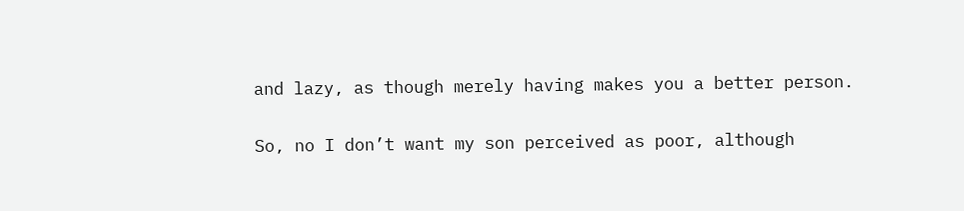and lazy, as though merely having makes you a better person.

So, no I don’t want my son perceived as poor, although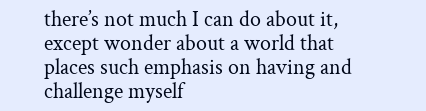there’s not much I can do about it, except wonder about a world that places such emphasis on having and challenge myself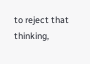to reject that thinking,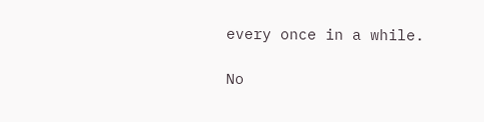every once in a while.

No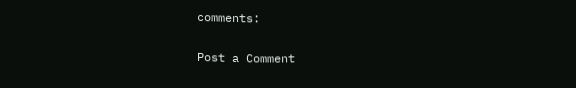comments:

Post a Comment